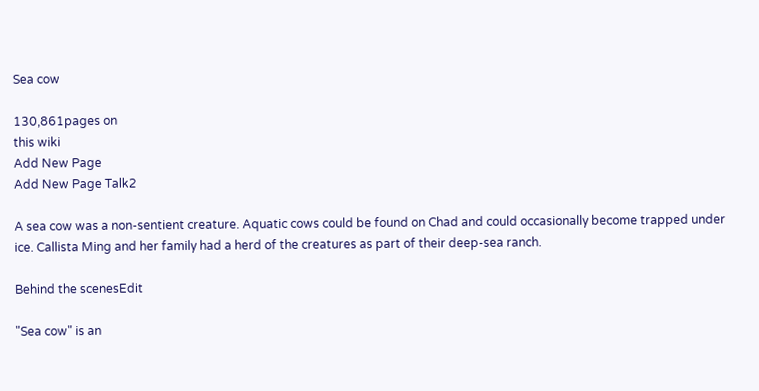Sea cow

130,861pages on
this wiki
Add New Page
Add New Page Talk2

A sea cow was a non-sentient creature. Aquatic cows could be found on Chad and could occasionally become trapped under ice. Callista Ming and her family had a herd of the creatures as part of their deep-sea ranch.

Behind the scenesEdit

"Sea cow" is an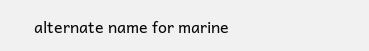alternate name for marine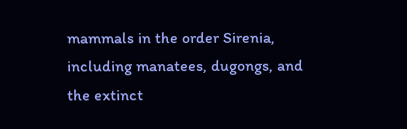mammals in the order Sirenia, including manatees, dugongs, and the extinct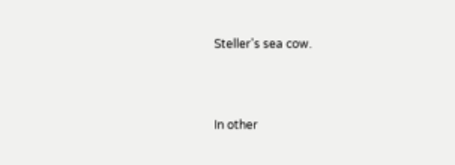Steller's sea cow.



In other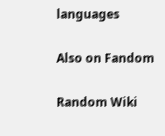languages

Also on Fandom

Random Wiki